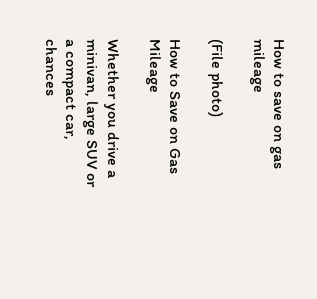How to save on gas mileage

(File photo)

How to Save on Gas Mileage

Whether you drive a minivan, large SUV or a compact car, chances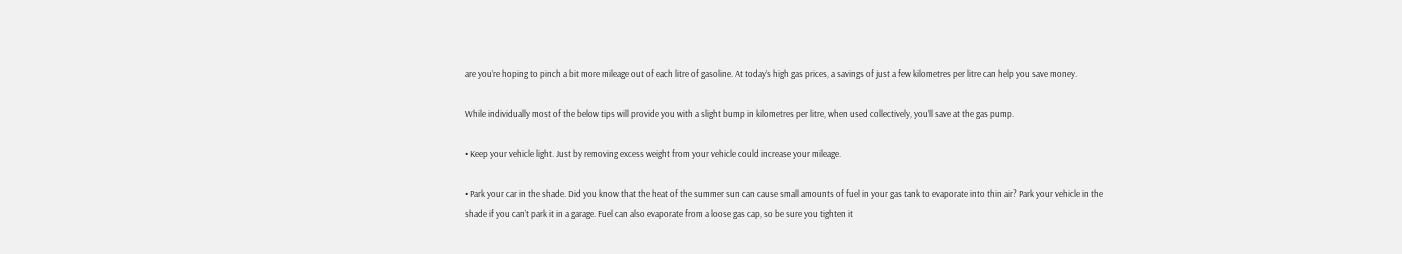are you’re hoping to pinch a bit more mileage out of each litre of gasoline. At today’s high gas prices, a savings of just a few kilometres per litre can help you save money.

While individually most of the below tips will provide you with a slight bump in kilometres per litre, when used collectively, you’ll save at the gas pump.

• Keep your vehicle light. Just by removing excess weight from your vehicle could increase your mileage.

• Park your car in the shade. Did you know that the heat of the summer sun can cause small amounts of fuel in your gas tank to evaporate into thin air? Park your vehicle in the shade if you can’t park it in a garage. Fuel can also evaporate from a loose gas cap, so be sure you tighten it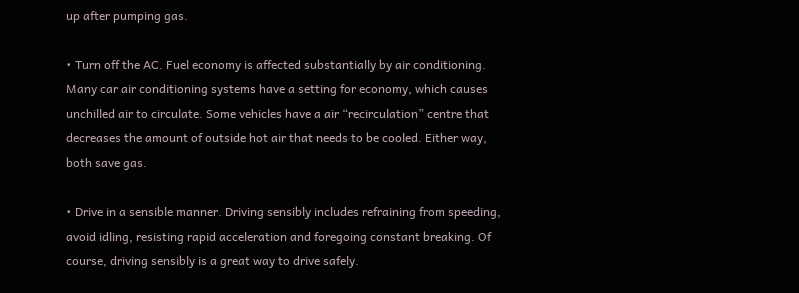up after pumping gas.

• Turn off the AC. Fuel economy is affected substantially by air conditioning. Many car air conditioning systems have a setting for economy, which causes unchilled air to circulate. Some vehicles have a air “recirculation” centre that decreases the amount of outside hot air that needs to be cooled. Either way, both save gas.

• Drive in a sensible manner. Driving sensibly includes refraining from speeding, avoid idling, resisting rapid acceleration and foregoing constant breaking. Of course, driving sensibly is a great way to drive safely.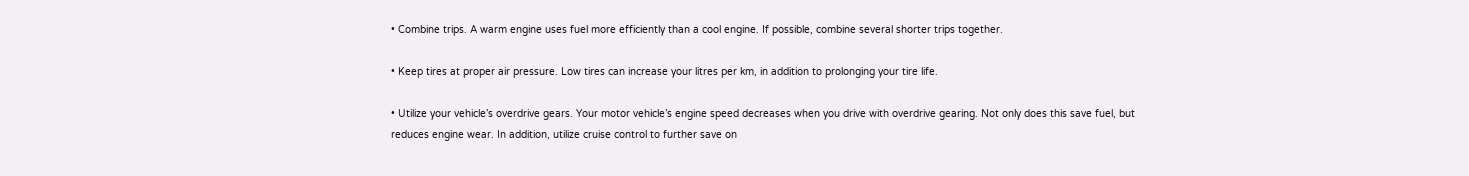• Combine trips. A warm engine uses fuel more efficiently than a cool engine. If possible, combine several shorter trips together.

• Keep tires at proper air pressure. Low tires can increase your litres per km, in addition to prolonging your tire life.

• Utilize your vehicle’s overdrive gears. Your motor vehicle’s engine speed decreases when you drive with overdrive gearing. Not only does this save fuel, but reduces engine wear. In addition, utilize cruise control to further save on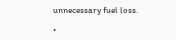unnecessary fuel loss.

•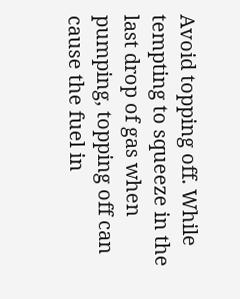Avoid topping off. While tempting to squeeze in the last drop of gas when pumping, topping off can cause the fuel in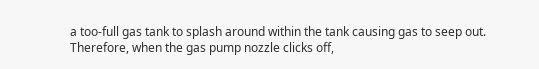a too-full gas tank to splash around within the tank causing gas to seep out. Therefore, when the gas pump nozzle clicks off,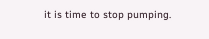it is time to stop pumping.